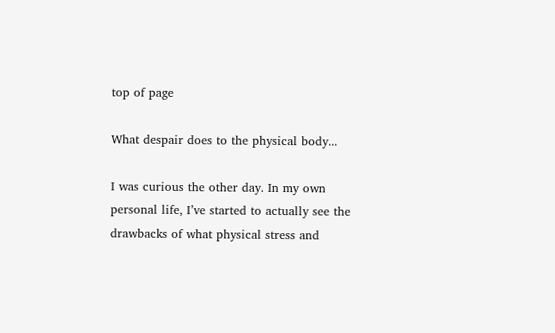top of page

What despair does to the physical body...

I was curious the other day. In my own personal life, I’ve started to actually see the drawbacks of what physical stress and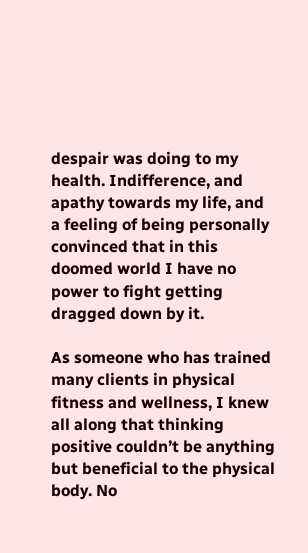despair was doing to my health. Indifference, and apathy towards my life, and a feeling of being personally convinced that in this doomed world I have no power to fight getting dragged down by it.

As someone who has trained many clients in physical fitness and wellness, I knew all along that thinking positive couldn’t be anything but beneficial to the physical body. No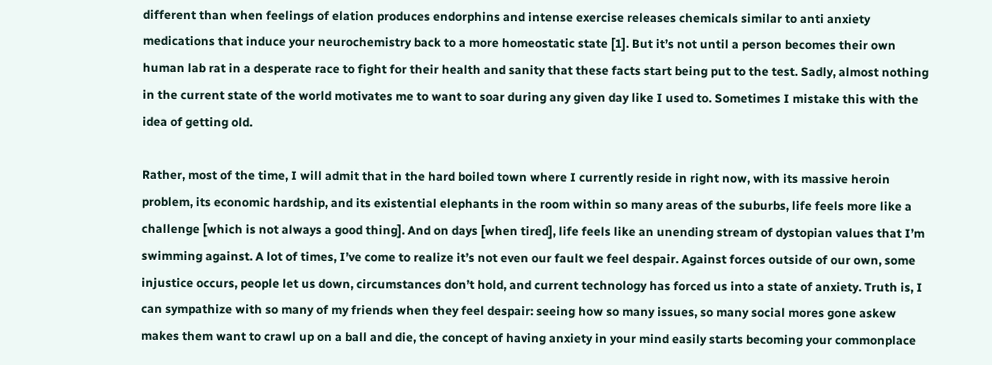different than when feelings of elation produces endorphins and intense exercise releases chemicals similar to anti anxiety medications that induce your neurochemistry back to a more homeostatic state [1]. But it’s not until a person becomes their own human lab rat in a desperate race to fight for their health and sanity that these facts start being put to the test. Sadly, almost nothing in the current state of the world motivates me to want to soar during any given day like I used to. Sometimes I mistake this with the idea of getting old.

Rather, most of the time, I will admit that in the hard boiled town where I currently reside in right now, with its massive heroin problem, its economic hardship, and its existential elephants in the room within so many areas of the suburbs, life feels more like a challenge [which is not always a good thing]. And on days [when tired], life feels like an unending stream of dystopian values that I’m swimming against. A lot of times, I’ve come to realize it’s not even our fault we feel despair. Against forces outside of our own, some injustice occurs, people let us down, circumstances don’t hold, and current technology has forced us into a state of anxiety. Truth is, I can sympathize with so many of my friends when they feel despair: seeing how so many issues, so many social mores gone askew makes them want to crawl up on a ball and die, the concept of having anxiety in your mind easily starts becoming your commonplace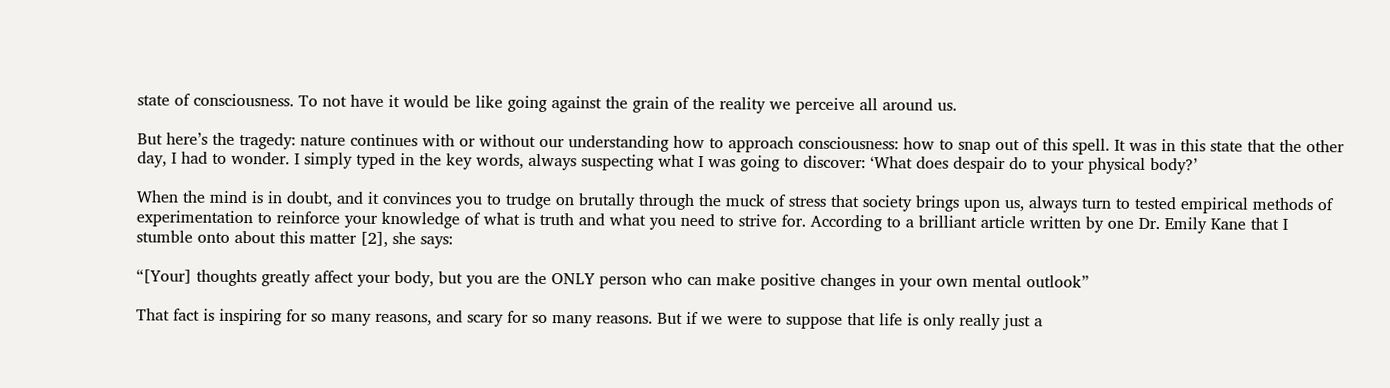state of consciousness. To not have it would be like going against the grain of the reality we perceive all around us.

But here’s the tragedy: nature continues with or without our understanding how to approach consciousness: how to snap out of this spell. It was in this state that the other day, I had to wonder. I simply typed in the key words, always suspecting what I was going to discover: ‘What does despair do to your physical body?’

When the mind is in doubt, and it convinces you to trudge on brutally through the muck of stress that society brings upon us, always turn to tested empirical methods of experimentation to reinforce your knowledge of what is truth and what you need to strive for. According to a brilliant article written by one Dr. Emily Kane that I stumble onto about this matter [2], she says:

“[Your] thoughts greatly affect your body, but you are the ONLY person who can make positive changes in your own mental outlook”

That fact is inspiring for so many reasons, and scary for so many reasons. But if we were to suppose that life is only really just a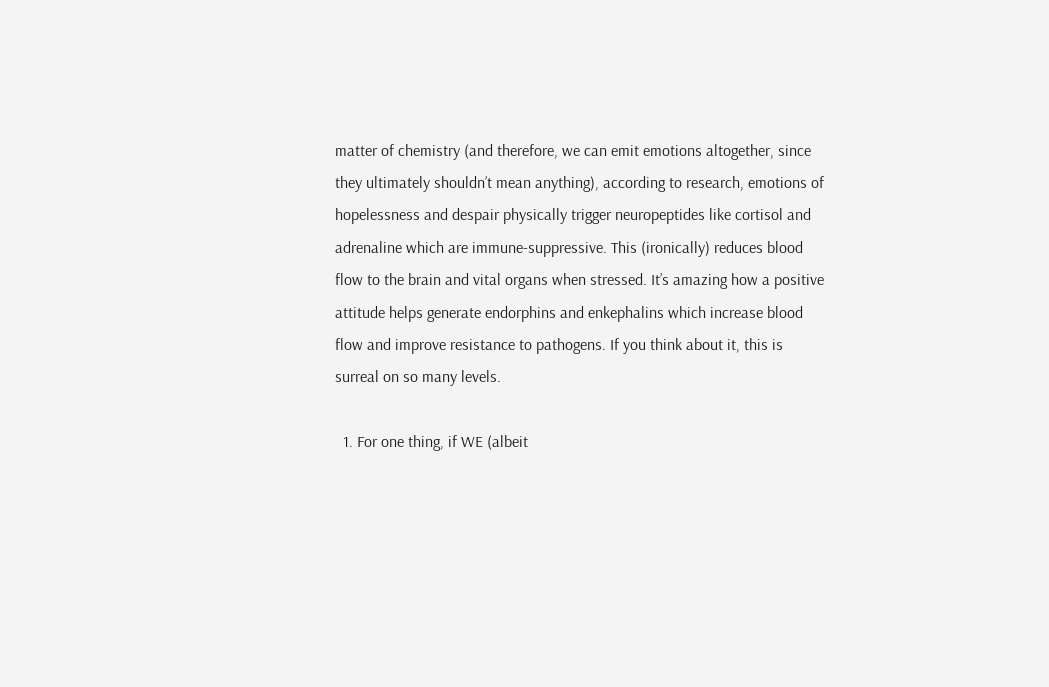matter of chemistry (and therefore, we can emit emotions altogether, since they ultimately shouldn’t mean anything), according to research, emotions of hopelessness and despair physically trigger neuropeptides like cortisol and adrenaline which are immune-suppressive. This (ironically) reduces blood flow to the brain and vital organs when stressed. It’s amazing how a positive attitude helps generate endorphins and enkephalins which increase blood flow and improve resistance to pathogens. If you think about it, this is surreal on so many levels.

  1. For one thing, if WE (albeit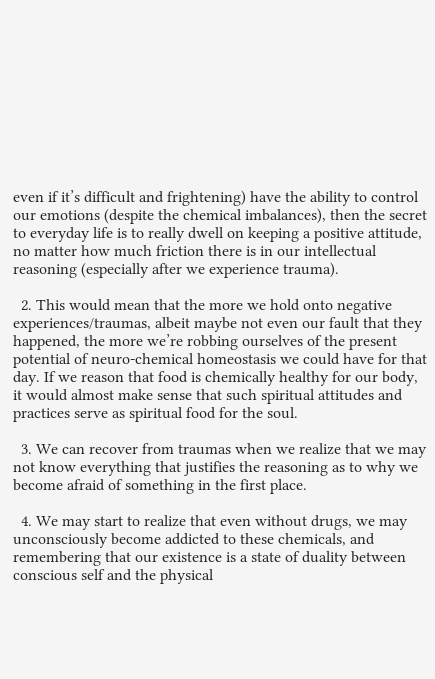even if it’s difficult and frightening) have the ability to control our emotions (despite the chemical imbalances), then the secret to everyday life is to really dwell on keeping a positive attitude, no matter how much friction there is in our intellectual reasoning (especially after we experience trauma).

  2. This would mean that the more we hold onto negative experiences/traumas, albeit maybe not even our fault that they happened, the more we’re robbing ourselves of the present potential of neuro-chemical homeostasis we could have for that day. If we reason that food is chemically healthy for our body, it would almost make sense that such spiritual attitudes and practices serve as spiritual food for the soul.

  3. We can recover from traumas when we realize that we may not know everything that justifies the reasoning as to why we become afraid of something in the first place.

  4. We may start to realize that even without drugs, we may unconsciously become addicted to these chemicals, and remembering that our existence is a state of duality between conscious self and the physical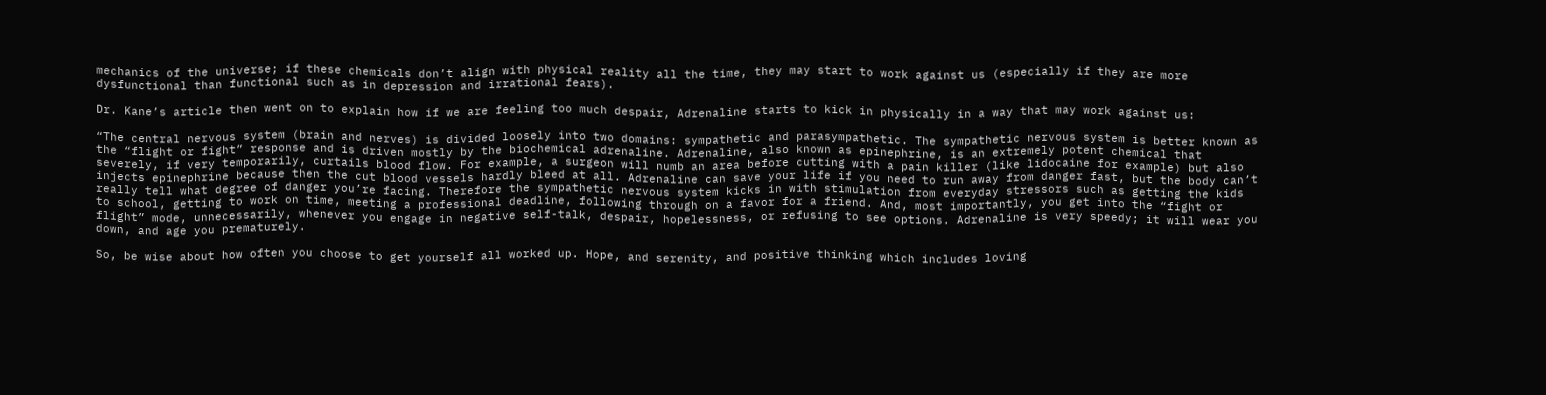mechanics of the universe; if these chemicals don’t align with physical reality all the time, they may start to work against us (especially if they are more dysfunctional than functional such as in depression and irrational fears).

Dr. Kane’s article then went on to explain how if we are feeling too much despair, Adrenaline starts to kick in physically in a way that may work against us:

“The central nervous system (brain and nerves) is divided loosely into two domains: sympathetic and parasympathetic. The sympathetic nervous system is better known as the “flight or fight” response and is driven mostly by the biochemical adrenaline. Adrenaline, also known as epinephrine, is an extremely potent chemical that severely, if very temporarily, curtails blood flow. For example, a surgeon will numb an area before cutting with a pain killer (like lidocaine for example) but also injects epinephrine because then the cut blood vessels hardly bleed at all. Adrenaline can save your life if you need to run away from danger fast, but the body can’t really tell what degree of danger you’re facing. Therefore the sympathetic nervous system kicks in with stimulation from everyday stressors such as getting the kids to school, getting to work on time, meeting a professional deadline, following through on a favor for a friend. And, most importantly, you get into the “fight or flight” mode, unnecessarily, whenever you engage in negative self-talk, despair, hopelessness, or refusing to see options. Adrenaline is very speedy; it will wear you down, and age you prematurely.

So, be wise about how often you choose to get yourself all worked up. Hope, and serenity, and positive thinking which includes loving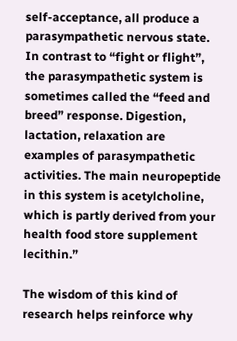self-acceptance, all produce a parasympathetic nervous state. In contrast to “fight or flight”, the parasympathetic system is sometimes called the “feed and breed” response. Digestion, lactation, relaxation are examples of parasympathetic activities. The main neuropeptide in this system is acetylcholine, which is partly derived from your health food store supplement lecithin.”

The wisdom of this kind of research helps reinforce why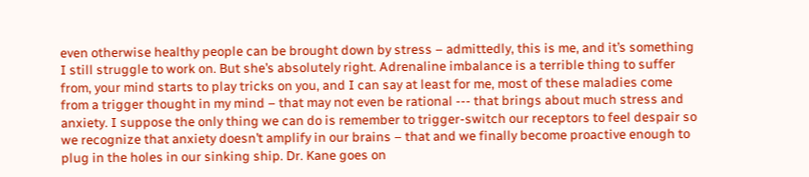even otherwise healthy people can be brought down by stress – admittedly, this is me, and it’s something I still struggle to work on. But she’s absolutely right. Adrenaline imbalance is a terrible thing to suffer from, your mind starts to play tricks on you, and I can say at least for me, most of these maladies come from a trigger thought in my mind – that may not even be rational --- that brings about much stress and anxiety. I suppose the only thing we can do is remember to trigger-switch our receptors to feel despair so we recognize that anxiety doesn’t amplify in our brains – that and we finally become proactive enough to plug in the holes in our sinking ship. Dr. Kane goes on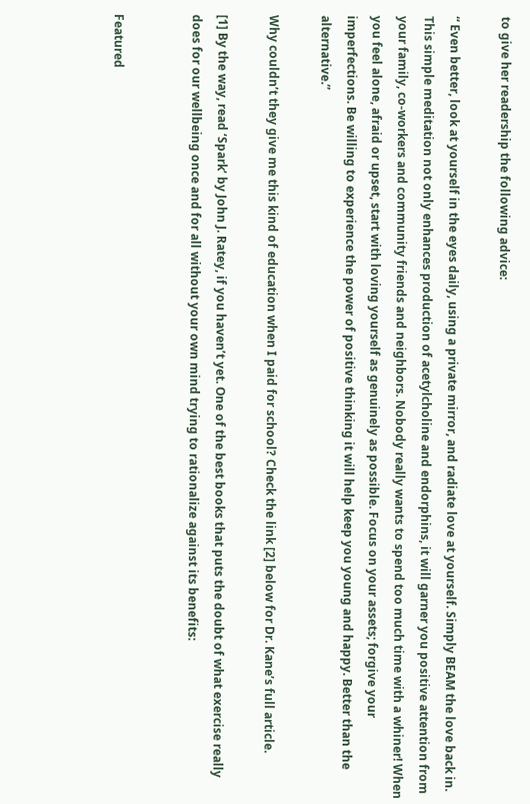to give her readership the following advice:

“ Even better, look at yourself in the eyes daily, using a private mirror, and radiate love at yourself. Simply BEAM the love back in. This simple meditation not only enhances production of acetylcholine and endorphins, it will garner you positive attention from your family, co-workers and community friends and neighbors. Nobody really wants to spend too much time with a whiner! When you feel alone, afraid or upset, start with loving yourself as genuinely as possible. Focus on your assets; forgive your imperfections. Be willing to experience the power of positive thinking it will help keep you young and happy. Better than the alternative.”

Why couldn’t they give me this kind of education when I paid for school? Check the link [2] below for Dr. Kane’s full article.

[1] By the way, read ‘Spark’ by John J. Ratey, if you haven’t yet. One of the best books that puts the doubt of what exercise really does for our wellbeing once and for all without your own mind trying to rationalize against its benefits:


Featured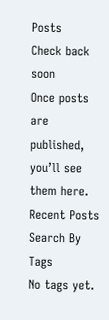Posts
Check back soon
Once posts are published, you’ll see them here.
Recent Posts
Search By Tags
No tags yet.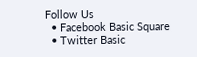Follow Us
  • Facebook Basic Square
  • Twitter Basic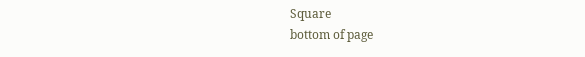Square
bottom of page